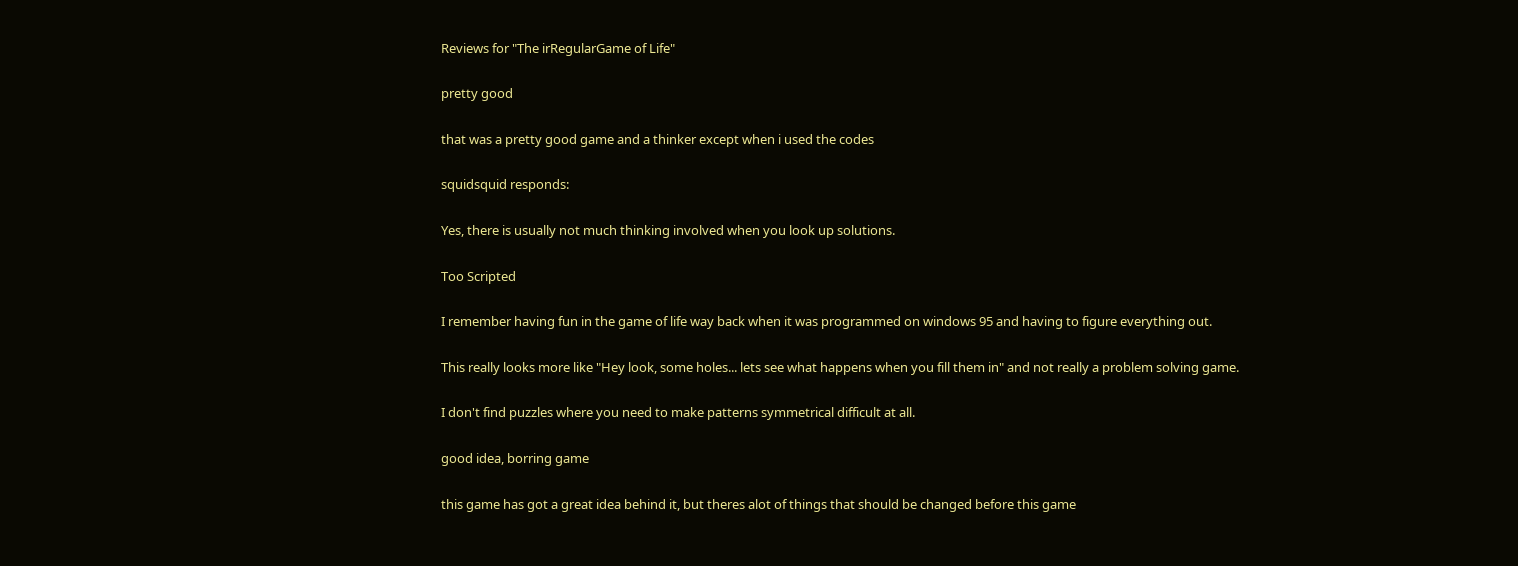Reviews for "The irRegularGame of Life"

pretty good

that was a pretty good game and a thinker except when i used the codes

squidsquid responds:

Yes, there is usually not much thinking involved when you look up solutions.

Too Scripted

I remember having fun in the game of life way back when it was programmed on windows 95 and having to figure everything out.

This really looks more like "Hey look, some holes... lets see what happens when you fill them in" and not really a problem solving game.

I don't find puzzles where you need to make patterns symmetrical difficult at all.

good idea, borring game

this game has got a great idea behind it, but theres alot of things that should be changed before this game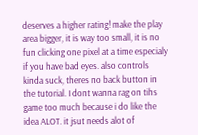deserves a higher rating! make the play area bigger, it is way too small, it is no fun clicking one pixel at a time especialy if you have bad eyes. also controls kinda suck, theres no back button in the tutorial. I dont wanna rag on tihs game too much because i do like the idea ALOT. it jsut needs alot of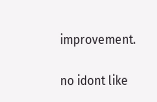improvement.

no idont like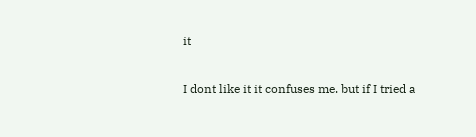it

I dont like it it confuses me. but if I tried a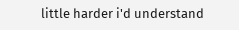little harder i'd understand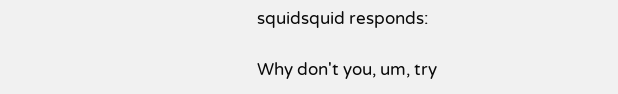squidsquid responds:

Why don't you, um, try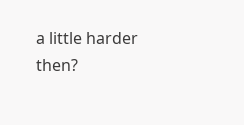a little harder then?